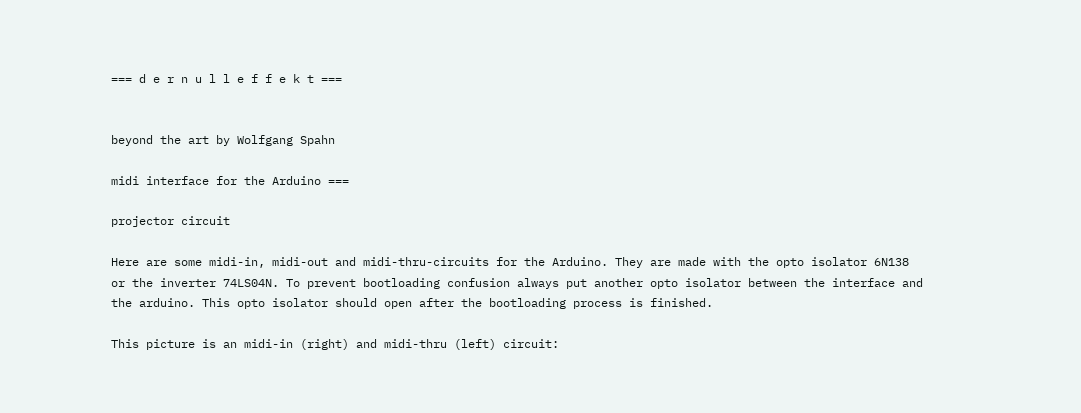=== d e r n u l l e f f e k t ===


beyond the art by Wolfgang Spahn

midi interface for the Arduino ===

projector circuit

Here are some midi-in, midi-out and midi-thru-circuits for the Arduino. They are made with the opto isolator 6N138 or the inverter 74LS04N. To prevent bootloading confusion always put another opto isolator between the interface and the arduino. This opto isolator should open after the bootloading process is finished.

This picture is an midi-in (right) and midi-thru (left) circuit: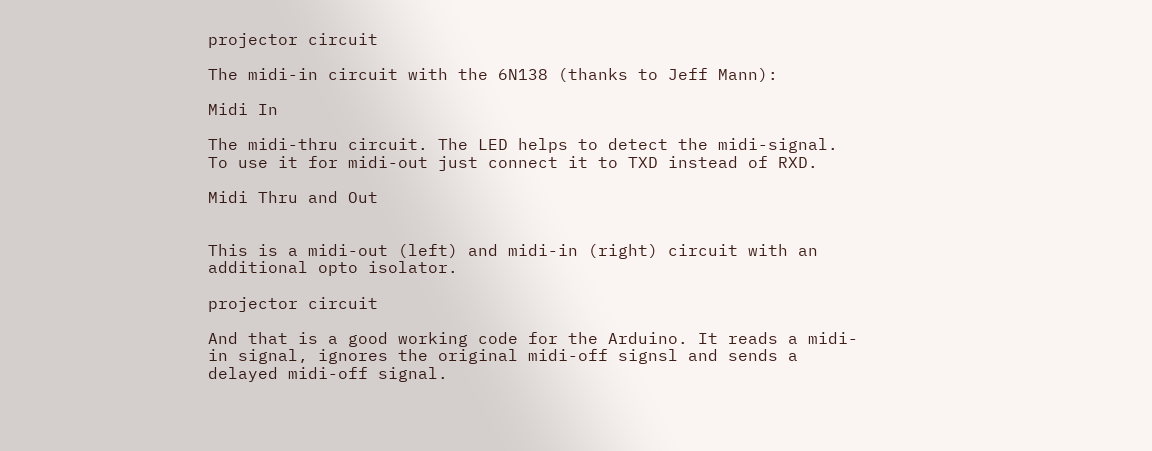projector circuit

The midi-in circuit with the 6N138 (thanks to Jeff Mann):

Midi In

The midi-thru circuit. The LED helps to detect the midi-signal. To use it for midi-out just connect it to TXD instead of RXD.

Midi Thru and Out


This is a midi-out (left) and midi-in (right) circuit with an additional opto isolator.

projector circuit

And that is a good working code for the Arduino. It reads a midi-in signal, ignores the original midi-off signsl and sends a delayed midi-off signal.